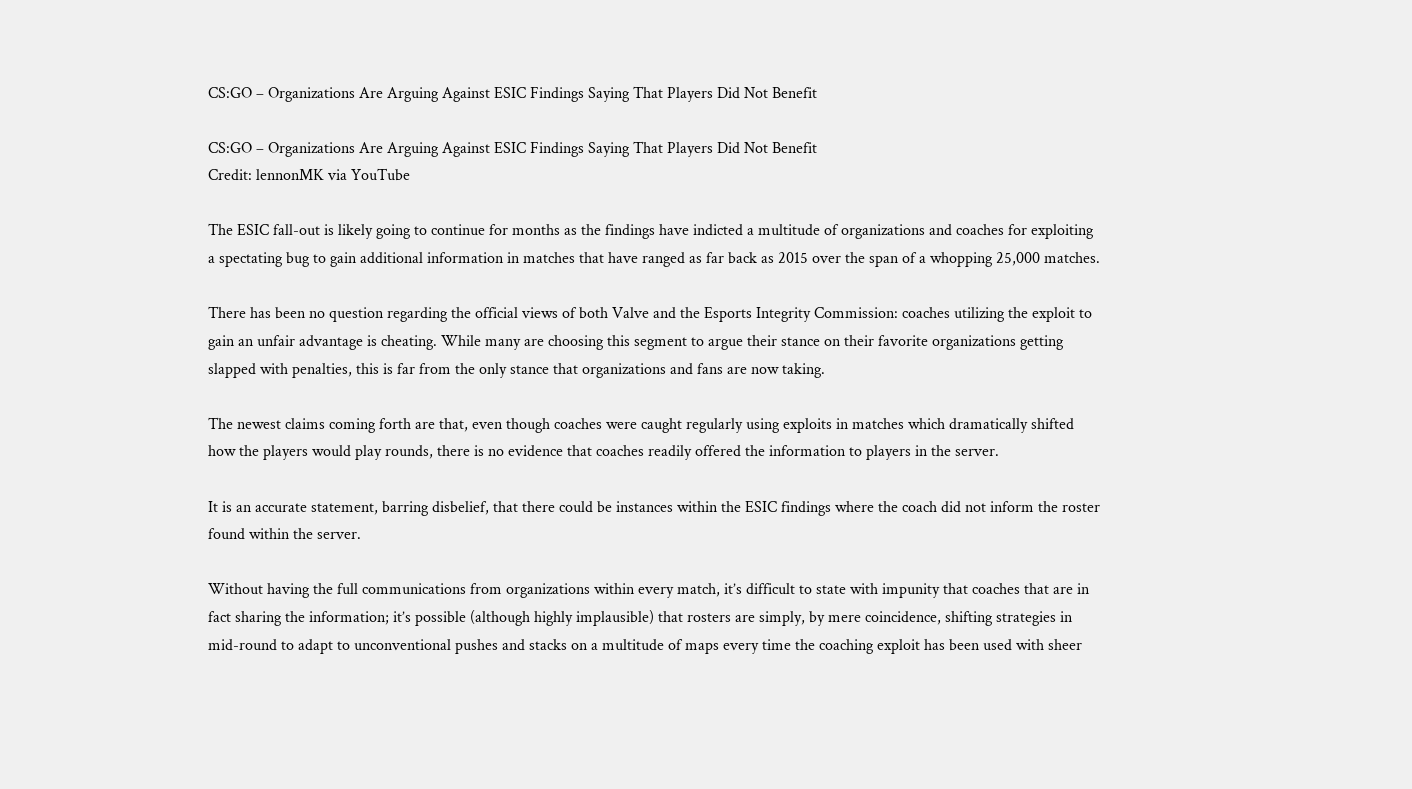CS:GO – Organizations Are Arguing Against ESIC Findings Saying That Players Did Not Benefit

CS:GO – Organizations Are Arguing Against ESIC Findings Saying That Players Did Not Benefit
Credit: lennonMK via YouTube

The ESIC fall-out is likely going to continue for months as the findings have indicted a multitude of organizations and coaches for exploiting a spectating bug to gain additional information in matches that have ranged as far back as 2015 over the span of a whopping 25,000 matches.

There has been no question regarding the official views of both Valve and the Esports Integrity Commission: coaches utilizing the exploit to gain an unfair advantage is cheating. While many are choosing this segment to argue their stance on their favorite organizations getting slapped with penalties, this is far from the only stance that organizations and fans are now taking.

The newest claims coming forth are that, even though coaches were caught regularly using exploits in matches which dramatically shifted how the players would play rounds, there is no evidence that coaches readily offered the information to players in the server.

It is an accurate statement, barring disbelief, that there could be instances within the ESIC findings where the coach did not inform the roster found within the server.

Without having the full communications from organizations within every match, it’s difficult to state with impunity that coaches that are in fact sharing the information; it’s possible (although highly implausible) that rosters are simply, by mere coincidence, shifting strategies in mid-round to adapt to unconventional pushes and stacks on a multitude of maps every time the coaching exploit has been used with sheer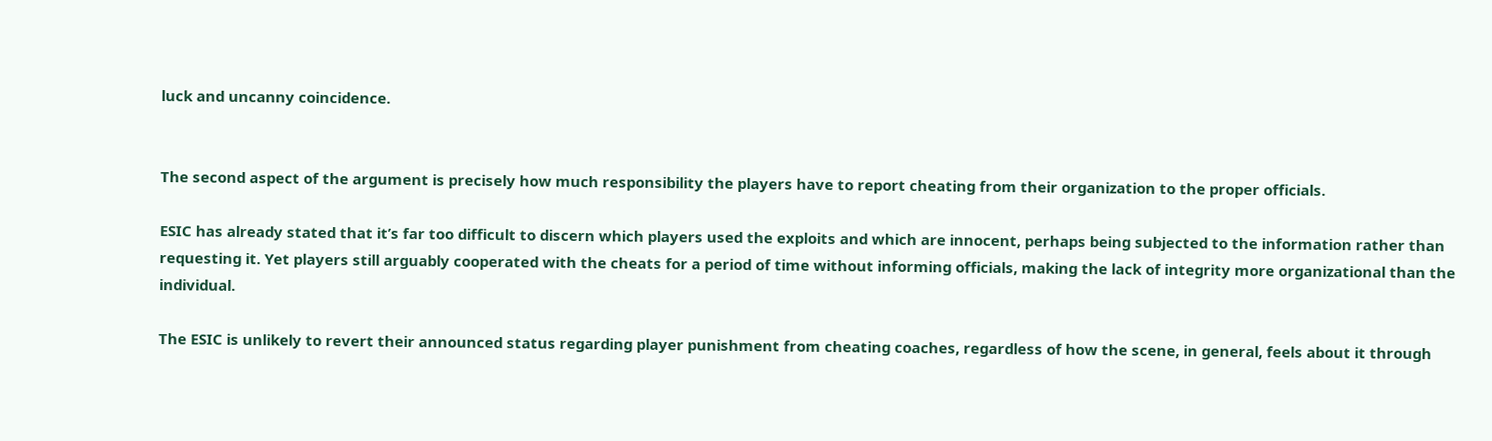luck and uncanny coincidence.


The second aspect of the argument is precisely how much responsibility the players have to report cheating from their organization to the proper officials.

ESIC has already stated that it’s far too difficult to discern which players used the exploits and which are innocent, perhaps being subjected to the information rather than requesting it. Yet players still arguably cooperated with the cheats for a period of time without informing officials, making the lack of integrity more organizational than the individual.

The ESIC is unlikely to revert their announced status regarding player punishment from cheating coaches, regardless of how the scene, in general, feels about it through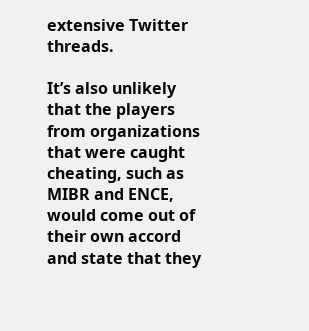extensive Twitter threads.

It’s also unlikely that the players from organizations that were caught cheating, such as MIBR and ENCE, would come out of their own accord and state that they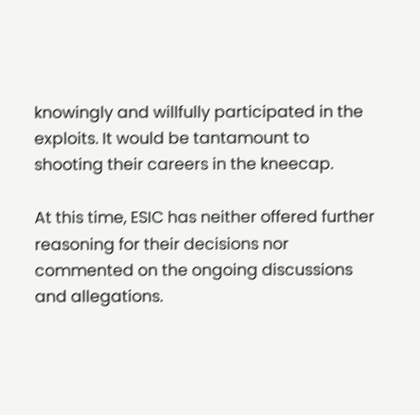knowingly and willfully participated in the exploits. It would be tantamount to shooting their careers in the kneecap.

At this time, ESIC has neither offered further reasoning for their decisions nor commented on the ongoing discussions and allegations.